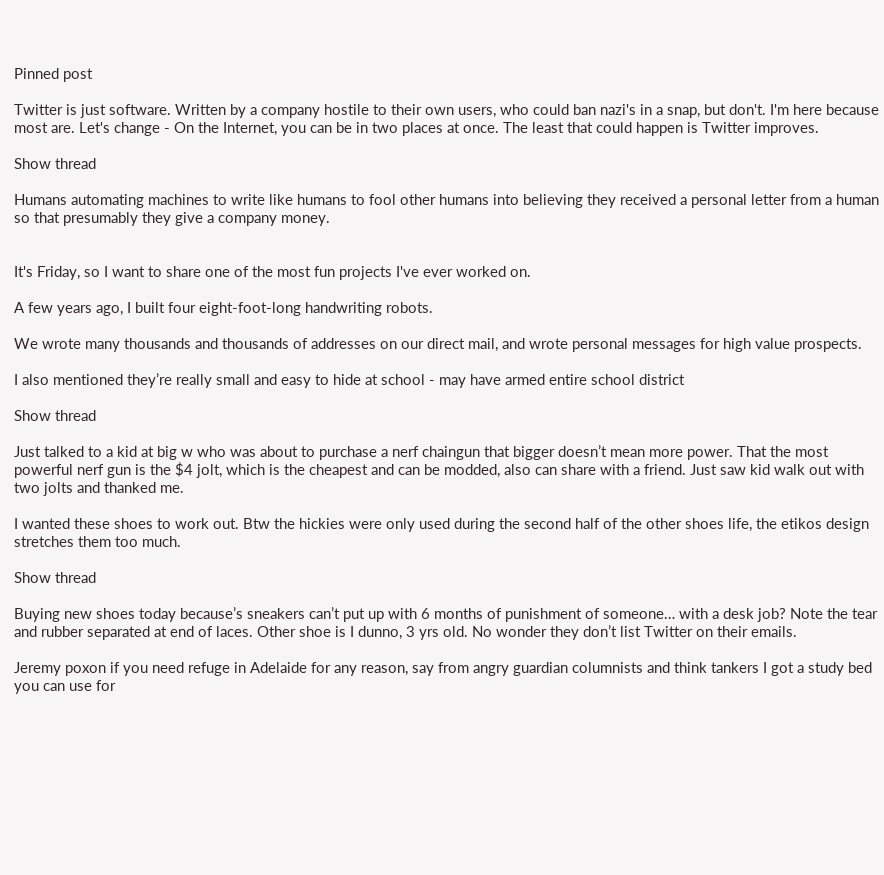Pinned post

Twitter is just software. Written by a company hostile to their own users, who could ban nazi's in a snap, but don't. I'm here because most are. Let's change - On the Internet, you can be in two places at once. The least that could happen is Twitter improves.

Show thread

Humans automating machines to write like humans to fool other humans into believing they received a personal letter from a human so that presumably they give a company money.


It's Friday, so I want to share one of the most fun projects I've ever worked on.

A few years ago, I built four eight-foot-long handwriting robots.

We wrote many thousands and thousands of addresses on our direct mail, and wrote personal messages for high value prospects.

I also mentioned they’re really small and easy to hide at school - may have armed entire school district

Show thread

Just talked to a kid at big w who was about to purchase a nerf chaingun that bigger doesn’t mean more power. That the most powerful nerf gun is the $4 jolt, which is the cheapest and can be modded, also can share with a friend. Just saw kid walk out with two jolts and thanked me.

I wanted these shoes to work out. Btw the hickies were only used during the second half of the other shoes life, the etikos design stretches them too much.

Show thread

Buying new shoes today because’s sneakers can’t put up with 6 months of punishment of someone… with a desk job? Note the tear and rubber separated at end of laces. Other shoe is I dunno, 3 yrs old. No wonder they don’t list Twitter on their emails.

Jeremy poxon if you need refuge in Adelaide for any reason, say from angry guardian columnists and think tankers I got a study bed you can use for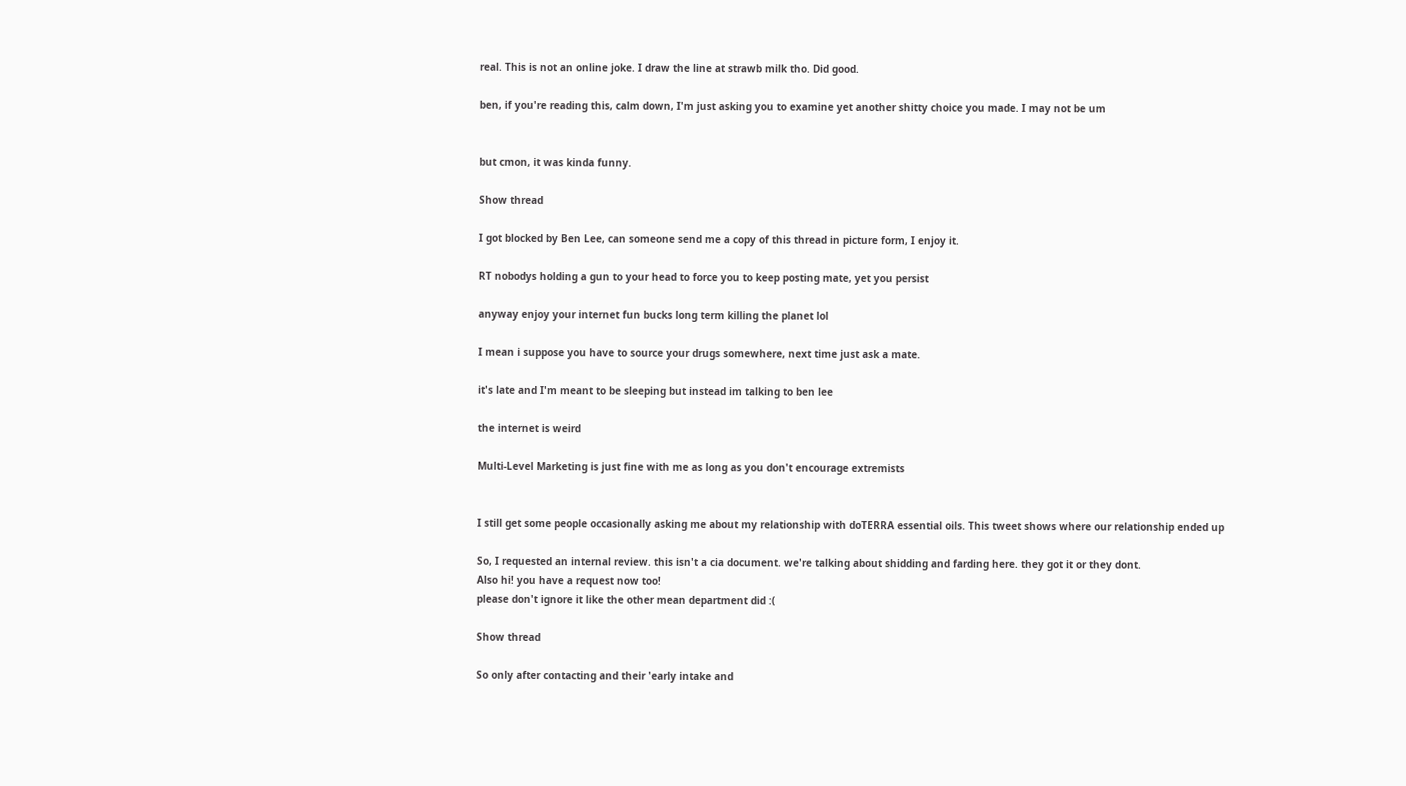real. This is not an online joke. I draw the line at strawb milk tho. Did good.

ben, if you're reading this, calm down, I'm just asking you to examine yet another shitty choice you made. I may not be um


but cmon, it was kinda funny.

Show thread

I got blocked by Ben Lee, can someone send me a copy of this thread in picture form, I enjoy it.

RT nobodys holding a gun to your head to force you to keep posting mate, yet you persist

anyway enjoy your internet fun bucks long term killing the planet lol

I mean i suppose you have to source your drugs somewhere, next time just ask a mate.

it's late and I'm meant to be sleeping but instead im talking to ben lee

the internet is weird

Multi-Level Marketing is just fine with me as long as you don't encourage extremists


I still get some people occasionally asking me about my relationship with doTERRA essential oils. This tweet shows where our relationship ended up

So, I requested an internal review. this isn't a cia document. we're talking about shidding and farding here. they got it or they dont.
Also hi! you have a request now too!
please don't ignore it like the other mean department did :(

Show thread

So only after contacting and their 'early intake and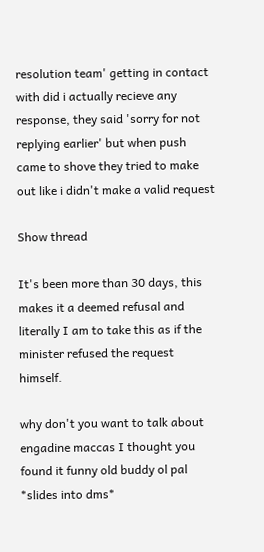resolution team' getting in contact with did i actually recieve any response, they said 'sorry for not replying earlier' but when push came to shove they tried to make out like i didn't make a valid request

Show thread

It's been more than 30 days, this makes it a deemed refusal and literally I am to take this as if the minister refused the request himself.

why don't you want to talk about engadine maccas I thought you found it funny old buddy ol pal
*slides into dms*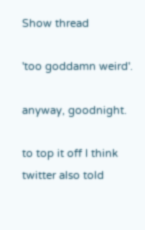Show thread

'too goddamn weird'.

anyway, goodnight.

to top it off I think twitter also told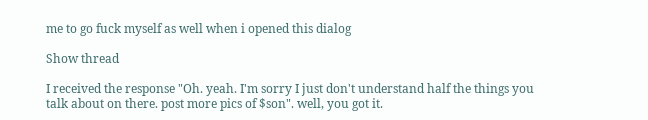me to go fuck myself as well when i opened this dialog

Show thread

I received the response "Oh. yeah. I'm sorry I just don't understand half the things you talk about on there. post more pics of $son". well, you got it.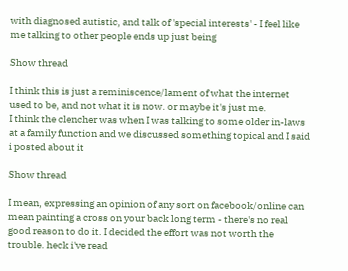with diagnosed autistic, and talk of 'special interests' - I feel like me talking to other people ends up just being

Show thread

I think this is just a reminiscence/lament of what the internet used to be, and not what it is now. or maybe it's just me.
I think the clencher was when I was talking to some older in-laws at a family function and we discussed something topical and I said i posted about it

Show thread

I mean, expressing an opinion of any sort on facebook/online can mean painting a cross on your back long term - there's no real good reason to do it. I decided the effort was not worth the trouble. heck i've read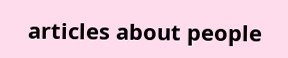articles about people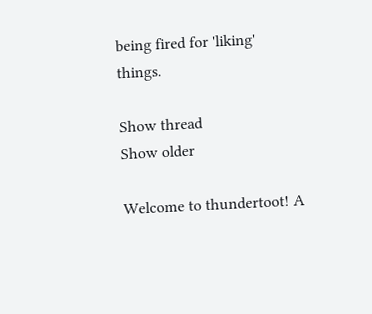being fired for 'liking' things.

Show thread
Show older

Welcome to thundertoot! A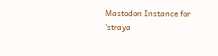Mastodon Instance for 'straya